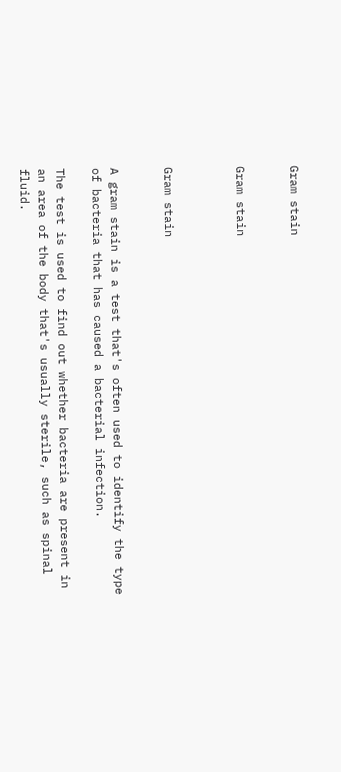Gram stain


Gram stain



Gram stain


A gram stain is a test that's often used to identify the type of bacteria that has caused a bacterial infection.

The test is used to find out whether bacteria are present in an area of the body that's usually sterile, such as spinal fluid.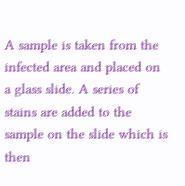A sample is taken from the infected area and placed on a glass slide. A series of stains are added to the sample on the slide which is then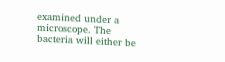examined under a microscope. The bacteria will either be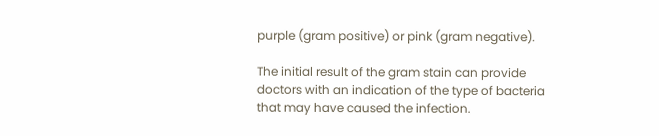purple (gram positive) or pink (gram negative).

The initial result of the gram stain can provide doctors with an indication of the type of bacteria that may have caused the infection.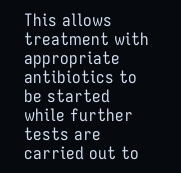This allows treatment with appropriate antibiotics to be started while further tests are carried out to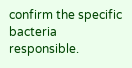confirm the specific bacteria responsible.